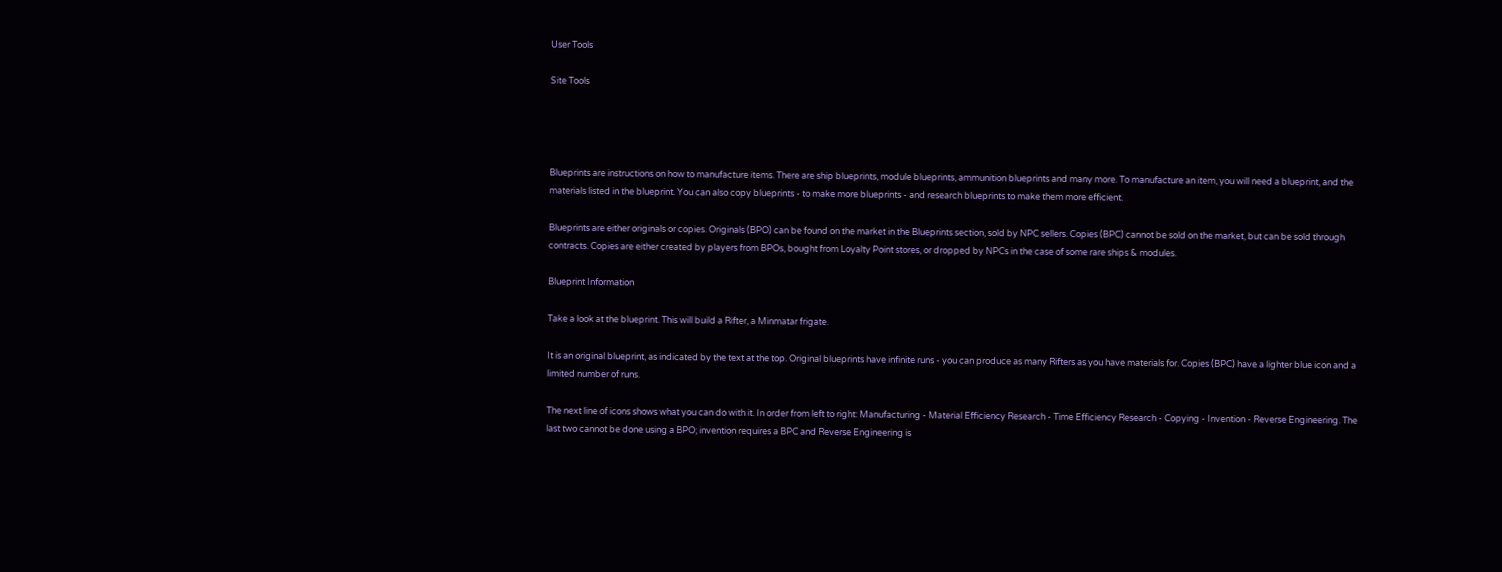User Tools

Site Tools




Blueprints are instructions on how to manufacture items. There are ship blueprints, module blueprints, ammunition blueprints and many more. To manufacture an item, you will need a blueprint, and the materials listed in the blueprint. You can also copy blueprints - to make more blueprints - and research blueprints to make them more efficient.

Blueprints are either originals or copies. Originals (BPO) can be found on the market in the Blueprints section, sold by NPC sellers. Copies (BPC) cannot be sold on the market, but can be sold through contracts. Copies are either created by players from BPOs, bought from Loyalty Point stores, or dropped by NPCs in the case of some rare ships & modules.

Blueprint Information

Take a look at the blueprint. This will build a Rifter, a Minmatar frigate.

It is an original blueprint, as indicated by the text at the top. Original blueprints have infinite runs - you can produce as many Rifters as you have materials for. Copies (BPC) have a lighter blue icon and a limited number of runs.

The next line of icons shows what you can do with it. In order from left to right: Manufacturing - Material Efficiency Research - Time Efficiency Research - Copying - Invention - Reverse Engineering. The last two cannot be done using a BPO; invention requires a BPC and Reverse Engineering is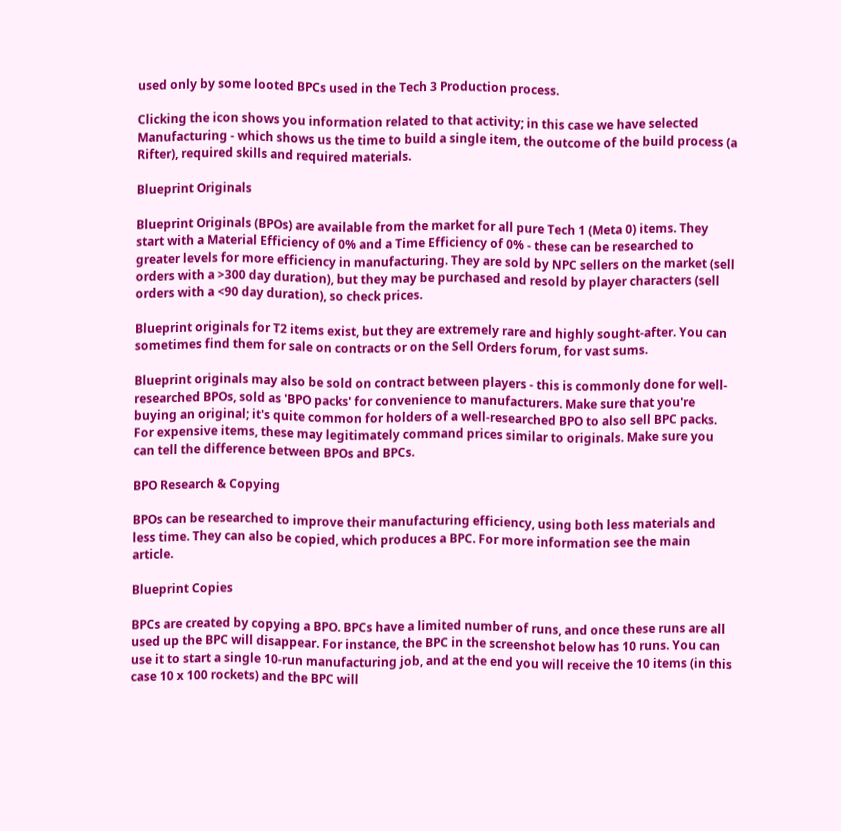used only by some looted BPCs used in the Tech 3 Production process.

Clicking the icon shows you information related to that activity; in this case we have selected Manufacturing - which shows us the time to build a single item, the outcome of the build process (a Rifter), required skills and required materials.

Blueprint Originals

Blueprint Originals (BPOs) are available from the market for all pure Tech 1 (Meta 0) items. They start with a Material Efficiency of 0% and a Time Efficiency of 0% - these can be researched to greater levels for more efficiency in manufacturing. They are sold by NPC sellers on the market (sell orders with a >300 day duration), but they may be purchased and resold by player characters (sell orders with a <90 day duration), so check prices.

Blueprint originals for T2 items exist, but they are extremely rare and highly sought-after. You can sometimes find them for sale on contracts or on the Sell Orders forum, for vast sums.

Blueprint originals may also be sold on contract between players - this is commonly done for well-researched BPOs, sold as 'BPO packs' for convenience to manufacturers. Make sure that you're buying an original; it's quite common for holders of a well-researched BPO to also sell BPC packs. For expensive items, these may legitimately command prices similar to originals. Make sure you can tell the difference between BPOs and BPCs.

BPO Research & Copying

BPOs can be researched to improve their manufacturing efficiency, using both less materials and less time. They can also be copied, which produces a BPC. For more information see the main article.

Blueprint Copies

BPCs are created by copying a BPO. BPCs have a limited number of runs, and once these runs are all used up the BPC will disappear. For instance, the BPC in the screenshot below has 10 runs. You can use it to start a single 10-run manufacturing job, and at the end you will receive the 10 items (in this case 10 x 100 rockets) and the BPC will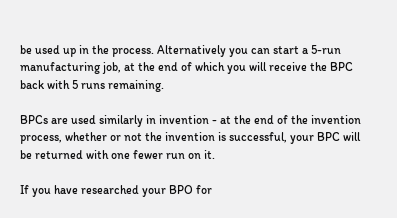be used up in the process. Alternatively you can start a 5-run manufacturing job, at the end of which you will receive the BPC back with 5 runs remaining.

BPCs are used similarly in invention - at the end of the invention process, whether or not the invention is successful, your BPC will be returned with one fewer run on it.

If you have researched your BPO for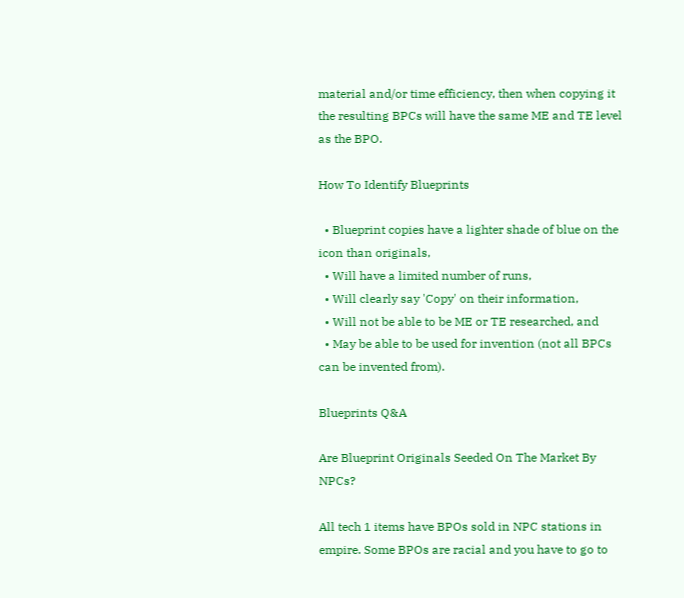material and/or time efficiency, then when copying it the resulting BPCs will have the same ME and TE level as the BPO.

How To Identify Blueprints

  • Blueprint copies have a lighter shade of blue on the icon than originals,
  • Will have a limited number of runs,
  • Will clearly say 'Copy' on their information,
  • Will not be able to be ME or TE researched, and
  • May be able to be used for invention (not all BPCs can be invented from).

Blueprints Q&A

Are Blueprint Originals Seeded On The Market By NPCs?

All tech 1 items have BPOs sold in NPC stations in empire. Some BPOs are racial and you have to go to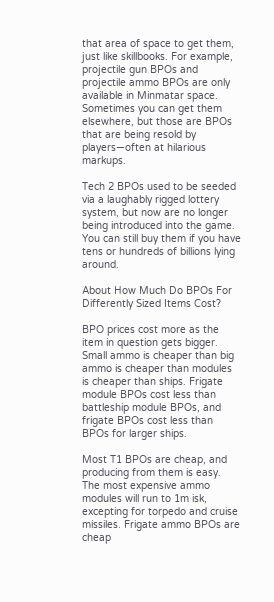that area of space to get them, just like skillbooks. For example, projectile gun BPOs and projectile ammo BPOs are only available in Minmatar space. Sometimes you can get them elsewhere, but those are BPOs that are being resold by players—often at hilarious markups.

Tech 2 BPOs used to be seeded via a laughably rigged lottery system, but now are no longer being introduced into the game. You can still buy them if you have tens or hundreds of billions lying around.

About How Much Do BPOs For Differently Sized Items Cost?

BPO prices cost more as the item in question gets bigger. Small ammo is cheaper than big ammo is cheaper than modules is cheaper than ships. Frigate module BPOs cost less than battleship module BPOs, and frigate BPOs cost less than BPOs for larger ships.

Most T1 BPOs are cheap, and producing from them is easy. The most expensive ammo modules will run to 1m isk, excepting for torpedo and cruise missiles. Frigate ammo BPOs are cheap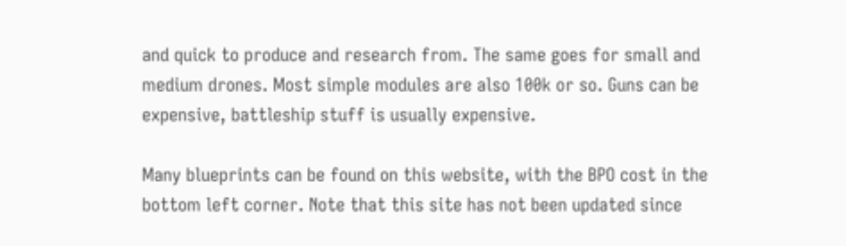and quick to produce and research from. The same goes for small and medium drones. Most simple modules are also 100k or so. Guns can be expensive, battleship stuff is usually expensive.

Many blueprints can be found on this website, with the BPO cost in the bottom left corner. Note that this site has not been updated since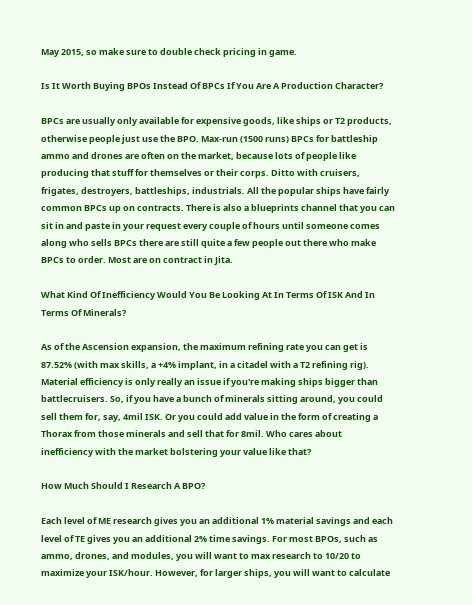May 2015, so make sure to double check pricing in game.

Is It Worth Buying BPOs Instead Of BPCs If You Are A Production Character?

BPCs are usually only available for expensive goods, like ships or T2 products, otherwise people just use the BPO. Max-run (1500 runs) BPCs for battleship ammo and drones are often on the market, because lots of people like producing that stuff for themselves or their corps. Ditto with cruisers, frigates, destroyers, battleships, industrials. All the popular ships have fairly common BPCs up on contracts. There is also a blueprints channel that you can sit in and paste in your request every couple of hours until someone comes along who sells BPCs there are still quite a few people out there who make BPCs to order. Most are on contract in Jita.

What Kind Of Inefficiency Would You Be Looking At In Terms Of ISK And In Terms Of Minerals?

As of the Ascension expansion, the maximum refining rate you can get is 87.52% (with max skills, a +4% implant, in a citadel with a T2 refining rig). Material efficiency is only really an issue if you're making ships bigger than battlecruisers. So, if you have a bunch of minerals sitting around, you could sell them for, say, 4mil ISK. Or you could add value in the form of creating a Thorax from those minerals and sell that for 8mil. Who cares about inefficiency with the market bolstering your value like that?

How Much Should I Research A BPO?

Each level of ME research gives you an additional 1% material savings and each level of TE gives you an additional 2% time savings. For most BPOs, such as ammo, drones, and modules, you will want to max research to 10/20 to maximize your ISK/hour. However, for larger ships, you will want to calculate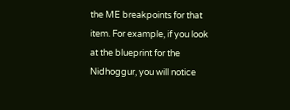the ME breakpoints for that item. For example, if you look at the blueprint for the Nidhoggur, you will notice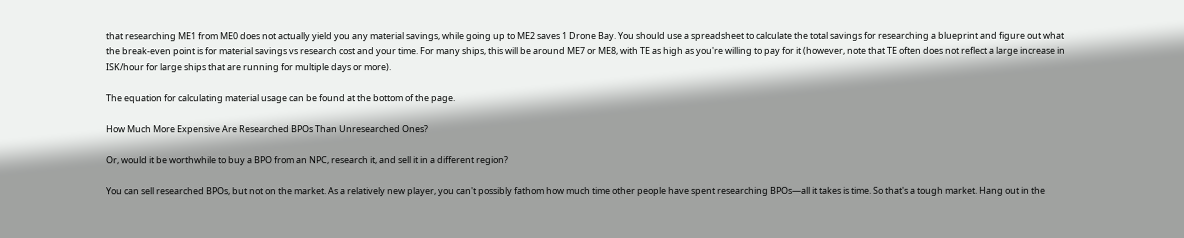that researching ME1 from ME0 does not actually yield you any material savings, while going up to ME2 saves 1 Drone Bay. You should use a spreadsheet to calculate the total savings for researching a blueprint and figure out what the break-even point is for material savings vs research cost and your time. For many ships, this will be around ME7 or ME8, with TE as high as you're willing to pay for it (however, note that TE often does not reflect a large increase in ISK/hour for large ships that are running for multiple days or more).

The equation for calculating material usage can be found at the bottom of the page.

How Much More Expensive Are Researched BPOs Than Unresearched Ones?

Or, would it be worthwhile to buy a BPO from an NPC, research it, and sell it in a different region?

You can sell researched BPOs, but not on the market. As a relatively new player, you can't possibly fathom how much time other people have spent researching BPOs—all it takes is time. So that's a tough market. Hang out in the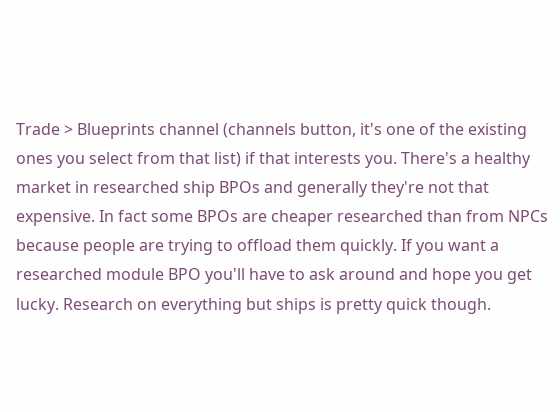Trade > Blueprints channel (channels button, it's one of the existing ones you select from that list) if that interests you. There's a healthy market in researched ship BPOs and generally they're not that expensive. In fact some BPOs are cheaper researched than from NPCs because people are trying to offload them quickly. If you want a researched module BPO you'll have to ask around and hope you get lucky. Research on everything but ships is pretty quick though.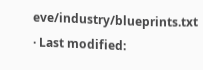eve/industry/blueprints.txt · Last modified: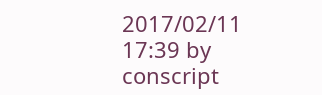2017/02/11 17:39 by conscript